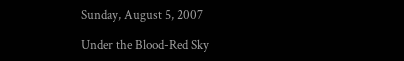Sunday, August 5, 2007

Under the Blood-Red Sky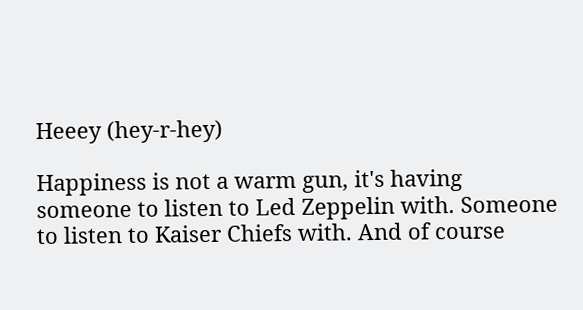Heeey (hey-r-hey)

Happiness is not a warm gun, it's having someone to listen to Led Zeppelin with. Someone to listen to Kaiser Chiefs with. And of course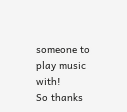someone to play music with!
So thanks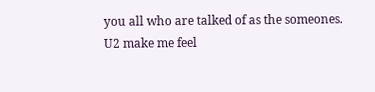you all who are talked of as the someones.
U2 make me feel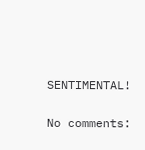SENTIMENTAL!

No comments: